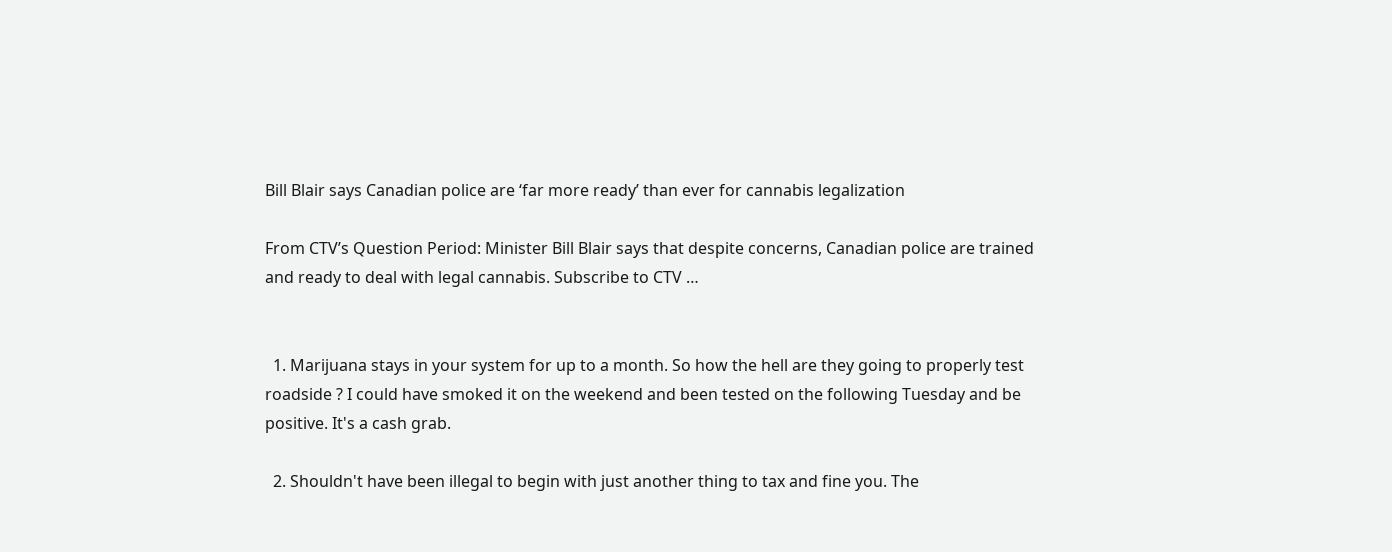Bill Blair says Canadian police are ‘far more ready’ than ever for cannabis legalization

From CTV’s Question Period: Minister Bill Blair says that despite concerns, Canadian police are trained and ready to deal with legal cannabis. Subscribe to CTV …


  1. Marijuana stays in your system for up to a month. So how the hell are they going to properly test roadside ? I could have smoked it on the weekend and been tested on the following Tuesday and be positive. It's a cash grab.

  2. Shouldn't have been illegal to begin with just another thing to tax and fine you. The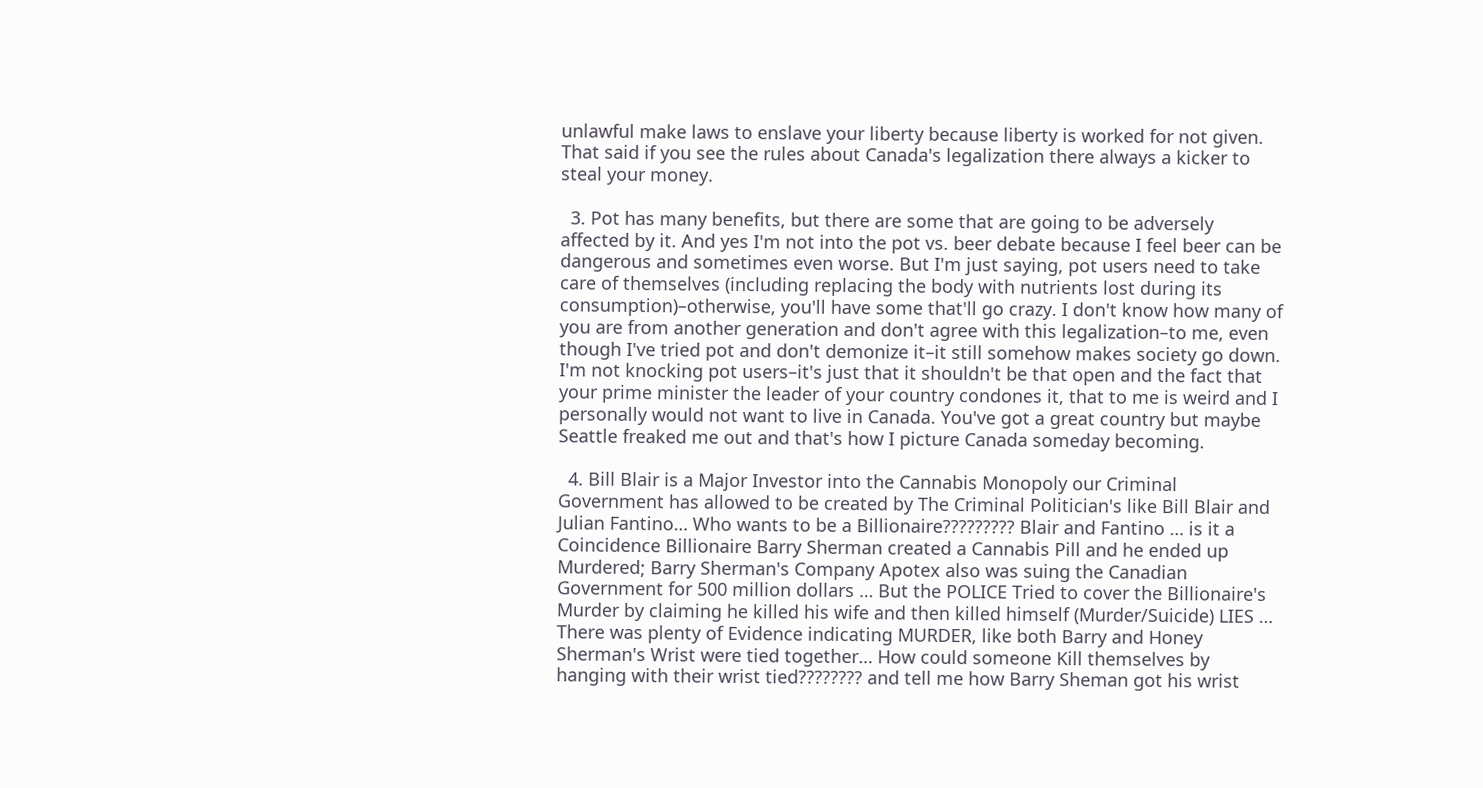unlawful make laws to enslave your liberty because liberty is worked for not given. That said if you see the rules about Canada's legalization there always a kicker to steal your money.

  3. Pot has many benefits, but there are some that are going to be adversely affected by it. And yes I'm not into the pot vs. beer debate because I feel beer can be dangerous and sometimes even worse. But I'm just saying, pot users need to take care of themselves (including replacing the body with nutrients lost during its consumption)–otherwise, you'll have some that'll go crazy. I don't know how many of you are from another generation and don't agree with this legalization–to me, even though I've tried pot and don't demonize it–it still somehow makes society go down. I'm not knocking pot users–it's just that it shouldn't be that open and the fact that your prime minister the leader of your country condones it, that to me is weird and I personally would not want to live in Canada. You've got a great country but maybe Seattle freaked me out and that's how I picture Canada someday becoming.

  4. Bill Blair is a Major Investor into the Cannabis Monopoly our Criminal Government has allowed to be created by The Criminal Politician's like Bill Blair and Julian Fantino… Who wants to be a Billionaire????????? Blair and Fantino … is it a Coincidence Billionaire Barry Sherman created a Cannabis Pill and he ended up Murdered; Barry Sherman's Company Apotex also was suing the Canadian Government for 500 million dollars … But the POLICE Tried to cover the Billionaire's Murder by claiming he killed his wife and then killed himself (Murder/Suicide) LIES … There was plenty of Evidence indicating MURDER, like both Barry and Honey Sherman's Wrist were tied together… How could someone Kill themselves by hanging with their wrist tied???????? and tell me how Barry Sheman got his wrist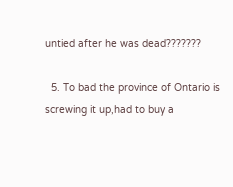untied after he was dead???????

  5. To bad the province of Ontario is screwing it up,had to buy a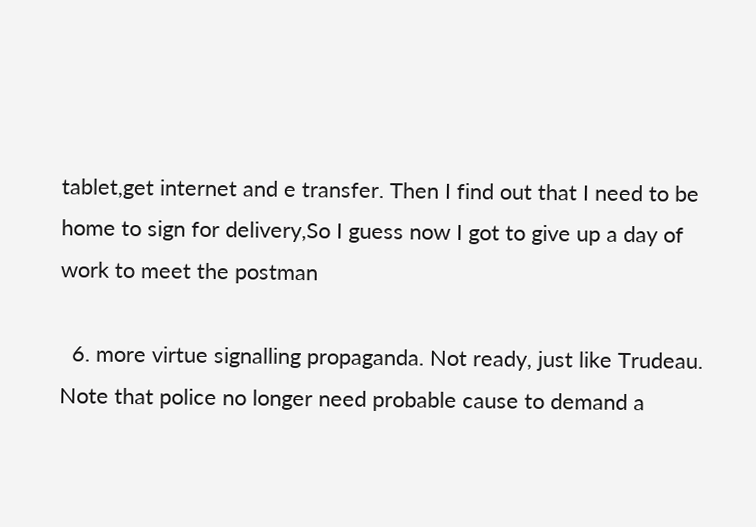tablet,get internet and e transfer. Then I find out that I need to be home to sign for delivery,So I guess now I got to give up a day of work to meet the postman

  6. more virtue signalling propaganda. Not ready, just like Trudeau. Note that police no longer need probable cause to demand a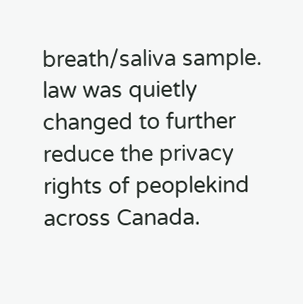breath/saliva sample. law was quietly changed to further reduce the privacy rights of peoplekind across Canada.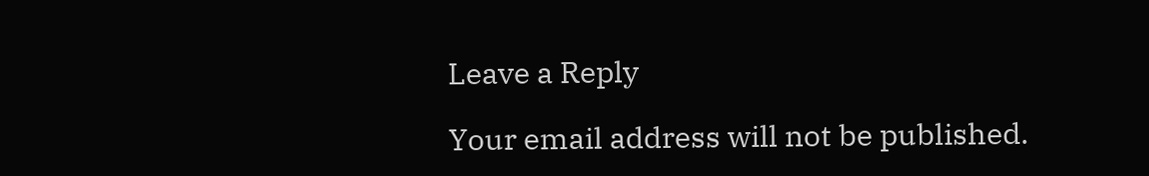Leave a Reply

Your email address will not be published.